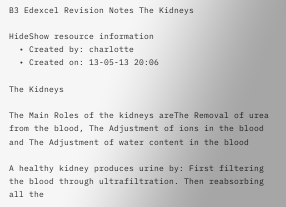B3 Edexcel Revision Notes The Kidneys

HideShow resource information
  • Created by: charlotte
  • Created on: 13-05-13 20:06

The Kidneys

The Main Roles of the kidneys areThe Removal of urea from the blood, The Adjustment of ions in the blood and The Adjustment of water content in the blood

A healthy kidney produces urine by: First filtering the blood through ultrafiltration. Then reabsorbing all the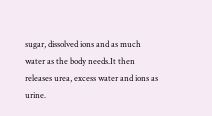sugar, dissolved ions and as much water as the body needs.It then releases urea, excess water and ions as urine.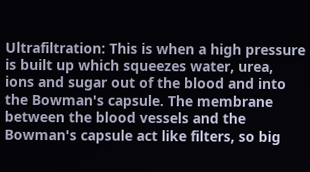Ultrafiltration: This is when a high pressure is built up which squeezes water, urea, ions and sugar out of the blood and into the Bowman's capsule. The membrane between the blood vessels and the Bowman's capsule act like filters, so big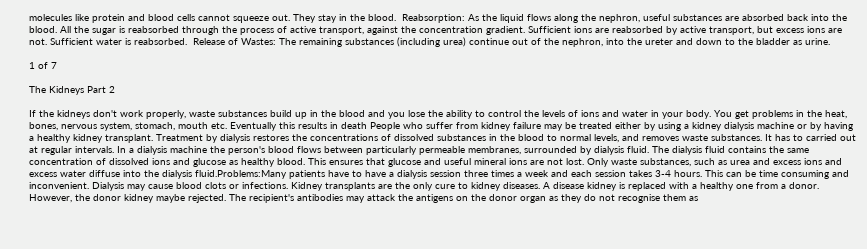molecules like protein and blood cells cannot squeeze out. They stay in the blood.  Reabsorption: As the liquid flows along the nephron, useful substances are absorbed back into the blood. All the sugar is reabsorbed through the process of active transport, against the concentration gradient. Sufficient ions are reabsorbed by active transport, but excess ions are not. Sufficient water is reabsorbed.  Release of Wastes: The remaining substances (including urea) continue out of the nephron, into the ureter and down to the bladder as urine.

1 of 7

The Kidneys Part 2

If the kidneys don't work properly, waste substances build up in the blood and you lose the ability to control the levels of ions and water in your body. You get problems in the heat, bones, nervous system, stomach, mouth etc. Eventually this results in death People who suffer from kidney failure may be treated either by using a kidney dialysis machine or by having a healthy kidney transplant. Treatment by dialysis restores the concentrations of dissolved substances in the blood to normal levels, and removes waste substances. It has to carried out at regular intervals. In a dialysis machine the person's blood flows between particularly permeable membranes, surrounded by dialysis fluid. The dialysis fluid contains the same concentration of dissolved ions and glucose as healthy blood. This ensures that glucose and useful mineral ions are not lost. Only waste substances, such as urea and excess ions and excess water diffuse into the dialysis fluid.Problems:Many patients have to have a dialysis session three times a week and each session takes 3-4 hours. This can be time consuming and inconvenient. Dialysis may cause blood clots or infections. Kidney transplants are the only cure to kidney diseases. A disease kidney is replaced with a healthy one from a donor. However, the donor kidney maybe rejected. The recipient's antibodies may attack the antigens on the donor organ as they do not recognise them as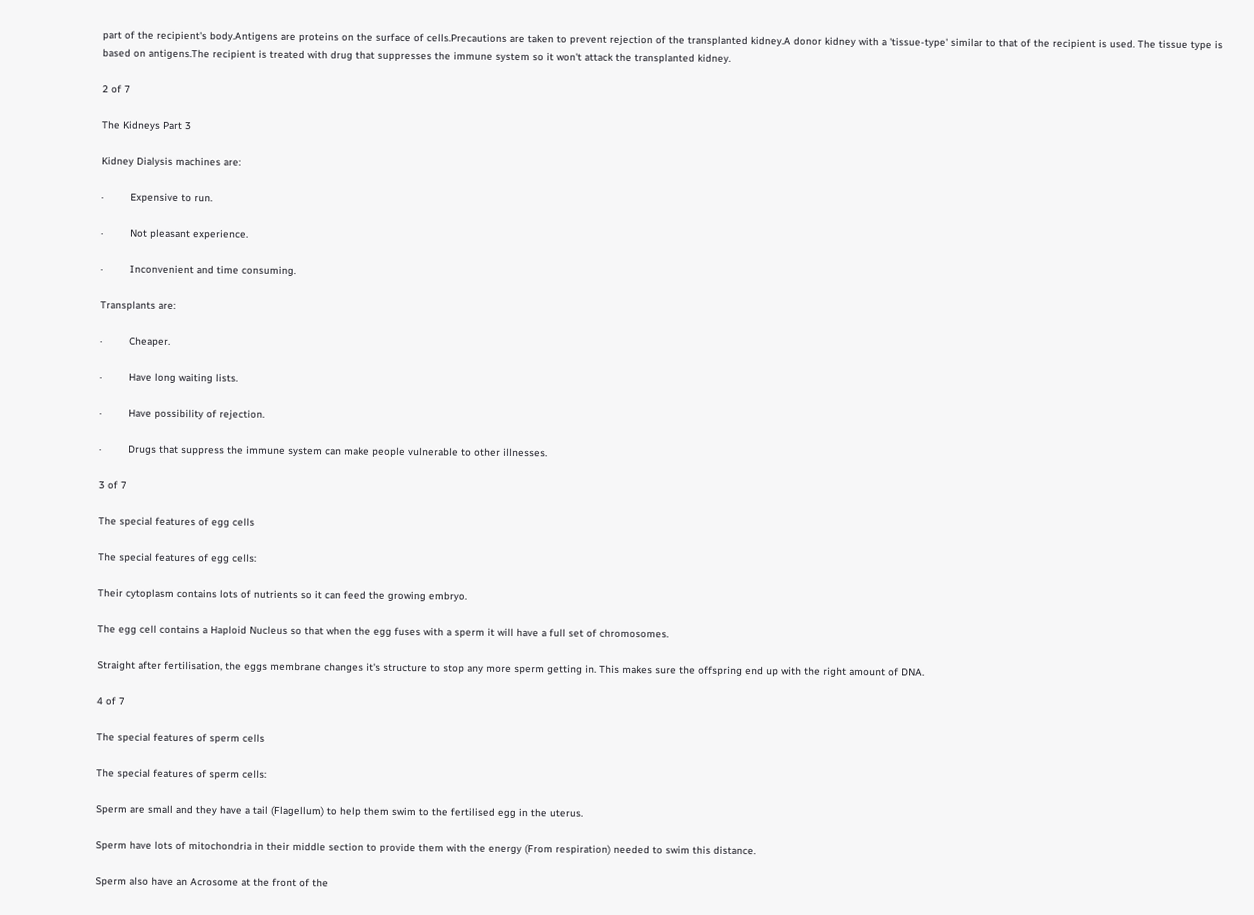part of the recipient's body.Antigens are proteins on the surface of cells.Precautions are taken to prevent rejection of the transplanted kidney.A donor kidney with a 'tissue-type' similar to that of the recipient is used. The tissue type is based on antigens.The recipient is treated with drug that suppresses the immune system so it won't attack the transplanted kidney.

2 of 7

The Kidneys Part 3

Kidney Dialysis machines are:

·         Expensive to run.

·         Not pleasant experience.

·         Inconvenient and time consuming.

Transplants are:

·         Cheaper.

·         Have long waiting lists.

·         Have possibility of rejection.

·         Drugs that suppress the immune system can make people vulnerable to other illnesses.

3 of 7

The special features of egg cells

The special features of egg cells:

Their cytoplasm contains lots of nutrients so it can feed the growing embryo.

The egg cell contains a Haploid Nucleus so that when the egg fuses with a sperm it will have a full set of chromosomes.

Straight after fertilisation, the eggs membrane changes it's structure to stop any more sperm getting in. This makes sure the offspring end up with the right amount of DNA.

4 of 7

The special features of sperm cells

The special features of sperm cells:

Sperm are small and they have a tail (Flagellum) to help them swim to the fertilised egg in the uterus.

Sperm have lots of mitochondria in their middle section to provide them with the energy (From respiration) needed to swim this distance.

Sperm also have an Acrosome at the front of the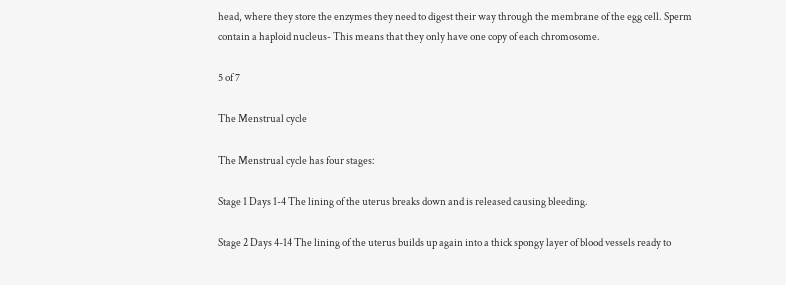head, where they store the enzymes they need to digest their way through the membrane of the egg cell. Sperm contain a haploid nucleus- This means that they only have one copy of each chromosome.

5 of 7

The Menstrual cycle

The Menstrual cycle has four stages:

Stage 1 Days 1-4 The lining of the uterus breaks down and is released causing bleeding.

Stage 2 Days 4-14 The lining of the uterus builds up again into a thick spongy layer of blood vessels ready to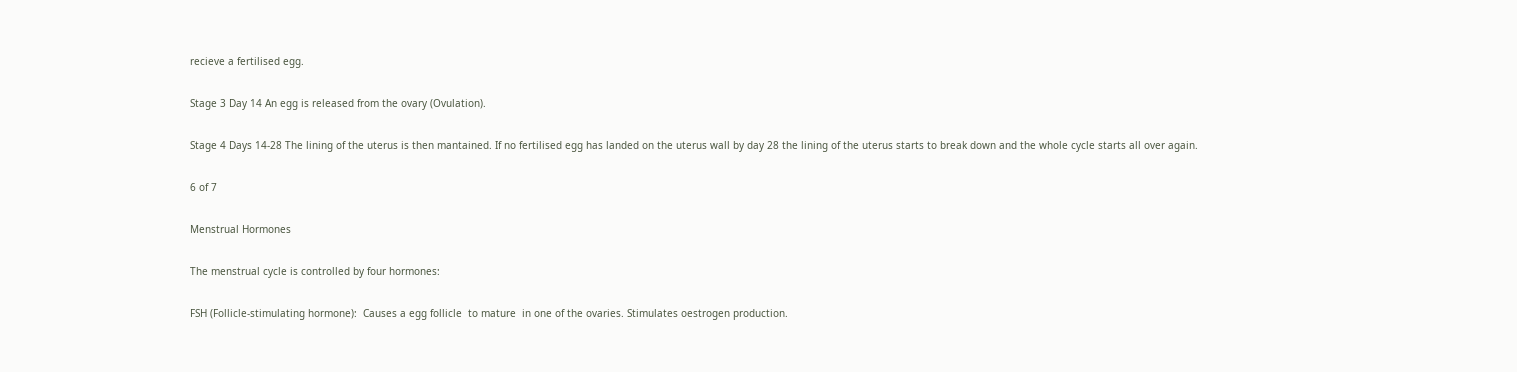recieve a fertilised egg.

Stage 3 Day 14 An egg is released from the ovary (Ovulation).

Stage 4 Days 14-28 The lining of the uterus is then mantained. If no fertilised egg has landed on the uterus wall by day 28 the lining of the uterus starts to break down and the whole cycle starts all over again.

6 of 7

Menstrual Hormones

The menstrual cycle is controlled by four hormones:

FSH (Follicle-stimulating hormone):  Causes a egg follicle  to mature  in one of the ovaries. Stimulates oestrogen production.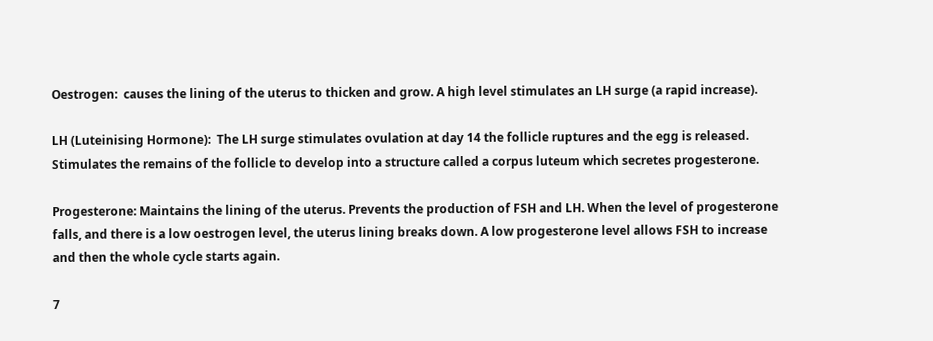Oestrogen:  causes the lining of the uterus to thicken and grow. A high level stimulates an LH surge (a rapid increase).

LH (Luteinising Hormone):  The LH surge stimulates ovulation at day 14 the follicle ruptures and the egg is released. Stimulates the remains of the follicle to develop into a structure called a corpus luteum which secretes progesterone.

Progesterone: Maintains the lining of the uterus. Prevents the production of FSH and LH. When the level of progesterone falls, and there is a low oestrogen level, the uterus lining breaks down. A low progesterone level allows FSH to increase and then the whole cycle starts again.

7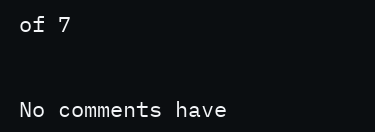of 7


No comments have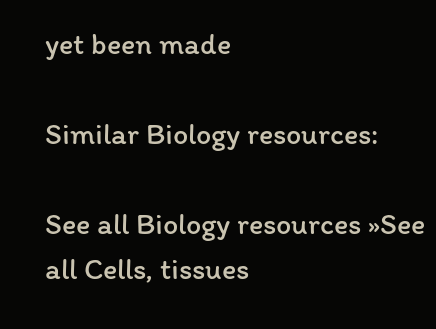yet been made

Similar Biology resources:

See all Biology resources »See all Cells, tissues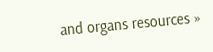and organs resources »